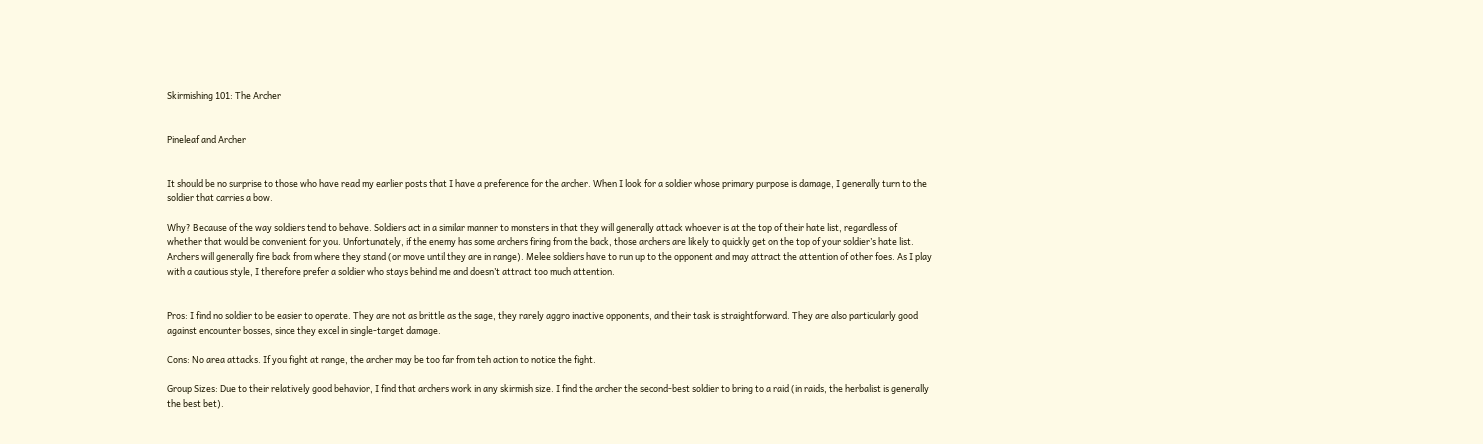Skirmishing 101: The Archer


Pineleaf and Archer


It should be no surprise to those who have read my earlier posts that I have a preference for the archer. When I look for a soldier whose primary purpose is damage, I generally turn to the soldier that carries a bow.

Why? Because of the way soldiers tend to behave. Soldiers act in a similar manner to monsters in that they will generally attack whoever is at the top of their hate list, regardless of whether that would be convenient for you. Unfortunately, if the enemy has some archers firing from the back, those archers are likely to quickly get on the top of your soldier’s hate list. Archers will generally fire back from where they stand (or move until they are in range). Melee soldiers have to run up to the opponent and may attract the attention of other foes. As I play with a cautious style, I therefore prefer a soldier who stays behind me and doesn’t attract too much attention.


Pros: I find no soldier to be easier to operate. They are not as brittle as the sage, they rarely aggro inactive opponents, and their task is straightforward. They are also particularly good against encounter bosses, since they excel in single-target damage.

Cons: No area attacks. If you fight at range, the archer may be too far from teh action to notice the fight.

Group Sizes: Due to their relatively good behavior, I find that archers work in any skirmish size. I find the archer the second-best soldier to bring to a raid (in raids, the herbalist is generally the best bet).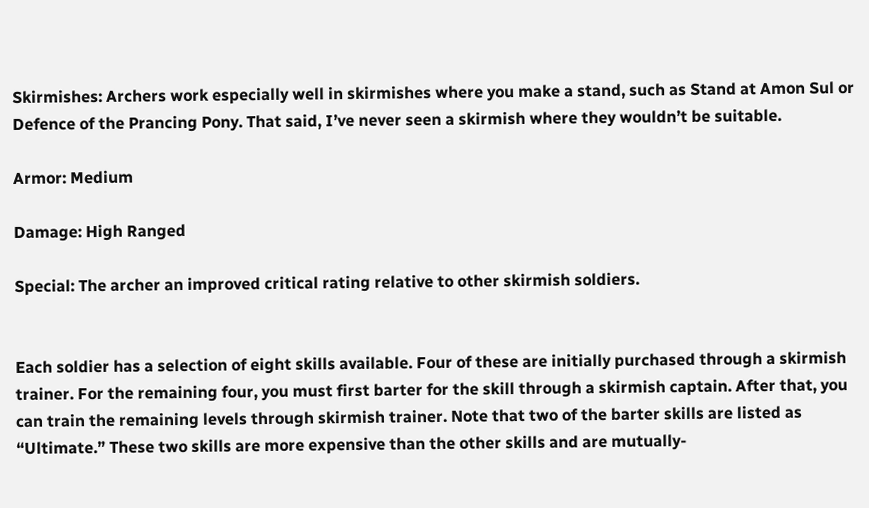Skirmishes: Archers work especially well in skirmishes where you make a stand, such as Stand at Amon Sul or Defence of the Prancing Pony. That said, I’ve never seen a skirmish where they wouldn’t be suitable.

Armor: Medium

Damage: High Ranged

Special: The archer an improved critical rating relative to other skirmish soldiers.


Each soldier has a selection of eight skills available. Four of these are initially purchased through a skirmish trainer. For the remaining four, you must first barter for the skill through a skirmish captain. After that, you can train the remaining levels through skirmish trainer. Note that two of the barter skills are listed as “Ultimate.” These two skills are more expensive than the other skills and are mutually-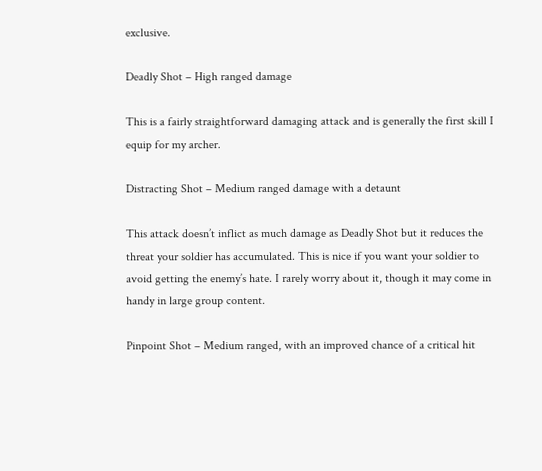exclusive.

Deadly Shot – High ranged damage

This is a fairly straightforward damaging attack and is generally the first skill I equip for my archer.

Distracting Shot – Medium ranged damage with a detaunt

This attack doesn’t inflict as much damage as Deadly Shot but it reduces the threat your soldier has accumulated. This is nice if you want your soldier to avoid getting the enemy’s hate. I rarely worry about it, though it may come in handy in large group content.

Pinpoint Shot – Medium ranged, with an improved chance of a critical hit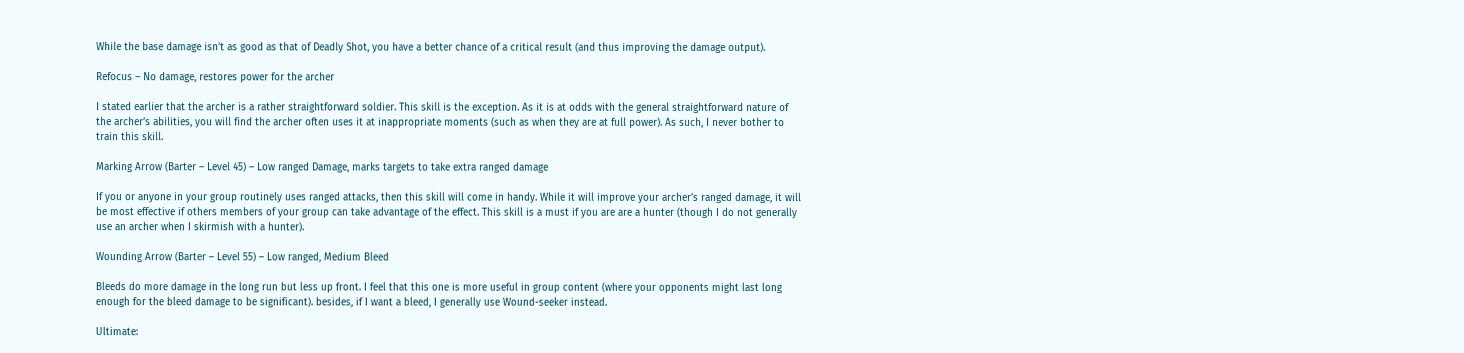While the base damage isn’t as good as that of Deadly Shot, you have a better chance of a critical result (and thus improving the damage output).

Refocus – No damage, restores power for the archer

I stated earlier that the archer is a rather straightforward soldier. This skill is the exception. As it is at odds with the general straightforward nature of the archer’s abilities, you will find the archer often uses it at inappropriate moments (such as when they are at full power). As such, I never bother to train this skill.

Marking Arrow (Barter – Level 45) – Low ranged Damage, marks targets to take extra ranged damage

If you or anyone in your group routinely uses ranged attacks, then this skill will come in handy. While it will improve your archer’s ranged damage, it will be most effective if others members of your group can take advantage of the effect. This skill is a must if you are are a hunter (though I do not generally use an archer when I skirmish with a hunter).

Wounding Arrow (Barter – Level 55) – Low ranged, Medium Bleed

Bleeds do more damage in the long run but less up front. I feel that this one is more useful in group content (where your opponents might last long enough for the bleed damage to be significant). besides, if I want a bleed, I generally use Wound-seeker instead.

Ultimate: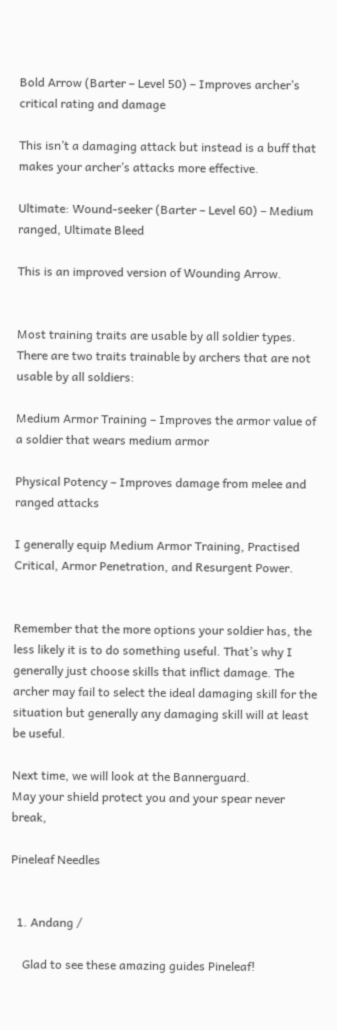Bold Arrow (Barter – Level 50) – Improves archer’s critical rating and damage

This isn’t a damaging attack but instead is a buff that makes your archer’s attacks more effective.

Ultimate: Wound-seeker (Barter – Level 60) – Medium ranged, Ultimate Bleed

This is an improved version of Wounding Arrow.


Most training traits are usable by all soldier types. There are two traits trainable by archers that are not usable by all soldiers:

Medium Armor Training – Improves the armor value of a soldier that wears medium armor

Physical Potency – Improves damage from melee and ranged attacks

I generally equip Medium Armor Training, Practised Critical, Armor Penetration, and Resurgent Power.


Remember that the more options your soldier has, the less likely it is to do something useful. That’s why I generally just choose skills that inflict damage. The archer may fail to select the ideal damaging skill for the situation but generally any damaging skill will at least be useful.

Next time, we will look at the Bannerguard.
May your shield protect you and your spear never break,

Pineleaf Needles


  1. Andang /

    Glad to see these amazing guides Pineleaf!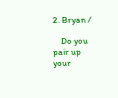2. Bryan /

    Do you pair up your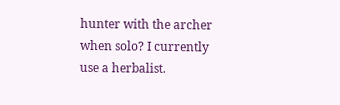hunter with the archer when solo? I currently use a herbalist.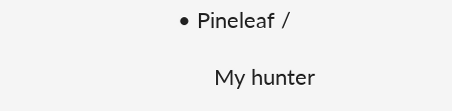• Pineleaf /

      My hunter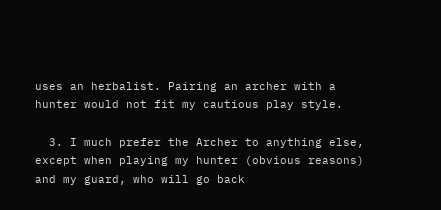uses an herbalist. Pairing an archer with a hunter would not fit my cautious play style.

  3. I much prefer the Archer to anything else, except when playing my hunter (obvious reasons) and my guard, who will go back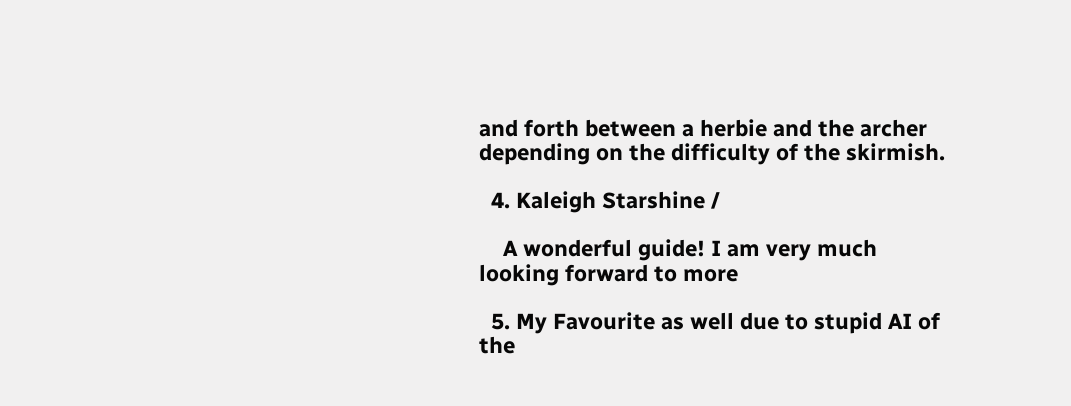and forth between a herbie and the archer depending on the difficulty of the skirmish.

  4. Kaleigh Starshine /

    A wonderful guide! I am very much looking forward to more

  5. My Favourite as well due to stupid AI of the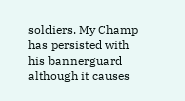soldiers. My Champ has persisted with his bannerguard although it causes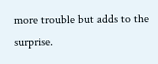more trouble but adds to the surprise.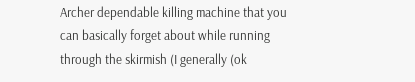Archer dependable killing machine that you can basically forget about while running through the skirmish (I generally (ok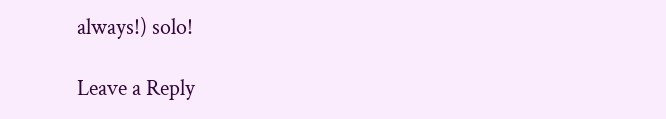always!) solo!

Leave a Reply